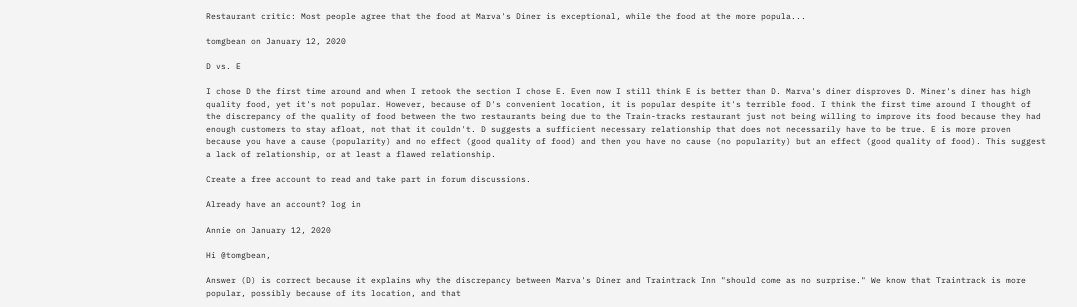Restaurant critic: Most people agree that the food at Marva's Diner is exceptional, while the food at the more popula...

tomgbean on January 12, 2020

D vs. E

I chose D the first time around and when I retook the section I chose E. Even now I still think E is better than D. Marva's diner disproves D. Miner's diner has high quality food, yet it's not popular. However, because of D's convenient location, it is popular despite it's terrible food. I think the first time around I thought of the discrepancy of the quality of food between the two restaurants being due to the Train-tracks restaurant just not being willing to improve its food because they had enough customers to stay afloat, not that it couldn't. D suggests a sufficient necessary relationship that does not necessarily have to be true. E is more proven because you have a cause (popularity) and no effect (good quality of food) and then you have no cause (no popularity) but an effect (good quality of food). This suggest a lack of relationship, or at least a flawed relationship.

Create a free account to read and take part in forum discussions.

Already have an account? log in

Annie on January 12, 2020

Hi @tomgbean,

Answer (D) is correct because it explains why the discrepancy between Marva's Diner and Traintrack Inn "should come as no surprise." We know that Traintrack is more popular, possibly because of its location, and that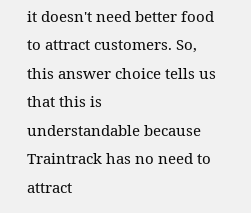it doesn't need better food to attract customers. So, this answer choice tells us that this is understandable because Traintrack has no need to attract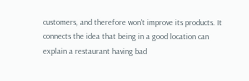customers, and therefore won't improve its products. It connects the idea that being in a good location can explain a restaurant having bad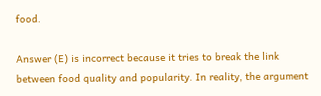food.

Answer (E) is incorrect because it tries to break the link between food quality and popularity. In reality, the argument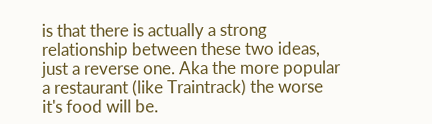is that there is actually a strong relationship between these two ideas, just a reverse one. Aka the more popular a restaurant (like Traintrack) the worse it's food will be.